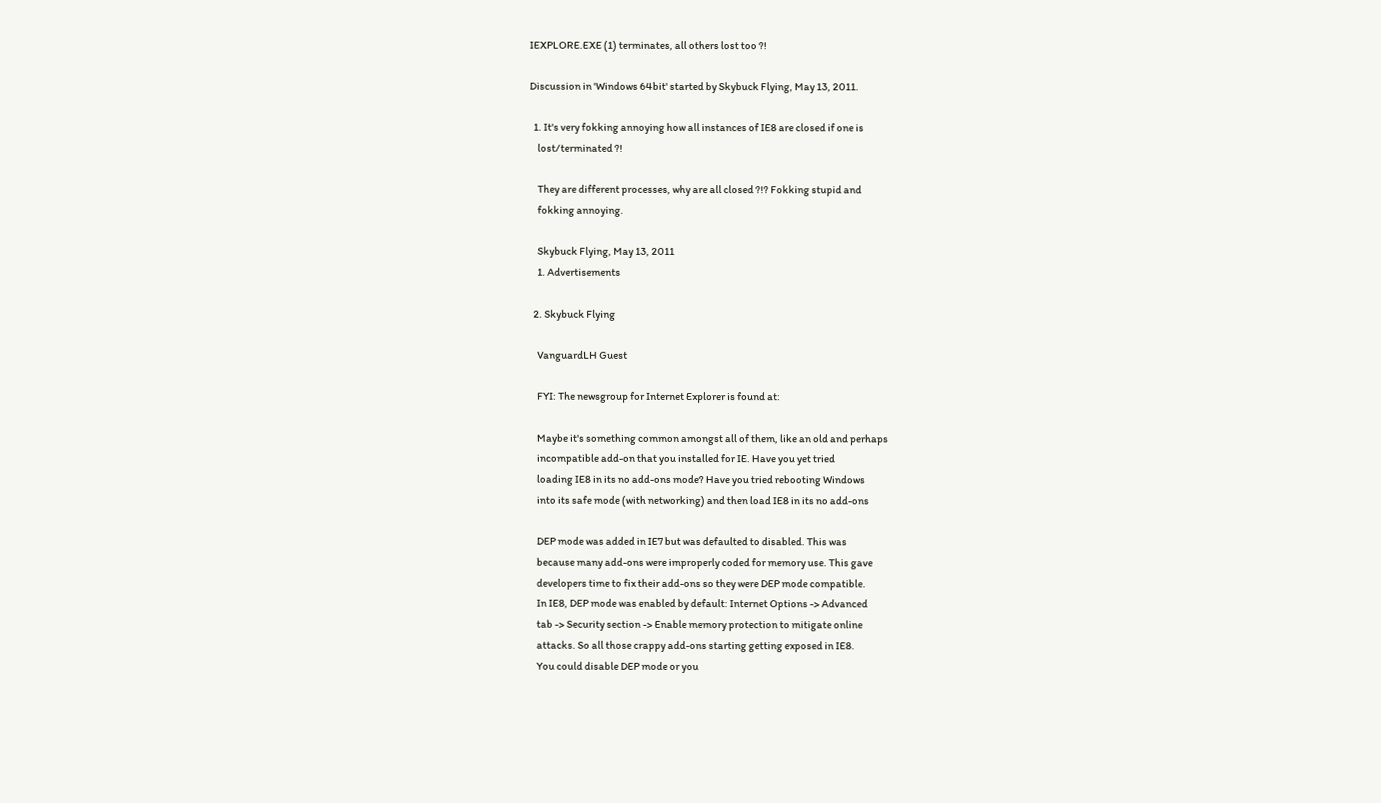IEXPLORE.EXE (1) terminates, all others lost too ?!

Discussion in 'Windows 64bit' started by Skybuck Flying, May 13, 2011.

  1. It's very fokking annoying how all instances of IE8 are closed if one is
    lost/terminated ?!

    They are different processes, why are all closed ?!? Fokking stupid and
    fokking annoying.

    Skybuck Flying, May 13, 2011
    1. Advertisements

  2. Skybuck Flying

    VanguardLH Guest

    FYI: The newsgroup for Internet Explorer is found at:

    Maybe it's something common amongst all of them, like an old and perhaps
    incompatible add-on that you installed for IE. Have you yet tried
    loading IE8 in its no add-ons mode? Have you tried rebooting Windows
    into its safe mode (with networking) and then load IE8 in its no add-ons

    DEP mode was added in IE7 but was defaulted to disabled. This was
    because many add-ons were improperly coded for memory use. This gave
    developers time to fix their add-ons so they were DEP mode compatible.
    In IE8, DEP mode was enabled by default: Internet Options -> Advanced
    tab -> Security section -> Enable memory protection to mitigate online
    attacks. So all those crappy add-ons starting getting exposed in IE8.
    You could disable DEP mode or you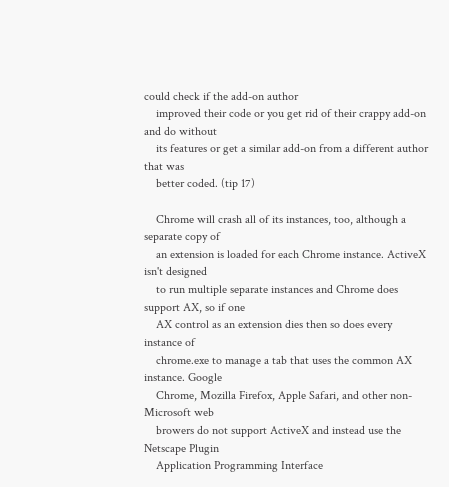could check if the add-on author
    improved their code or you get rid of their crappy add-on and do without
    its features or get a similar add-on from a different author that was
    better coded. (tip 17)

    Chrome will crash all of its instances, too, although a separate copy of
    an extension is loaded for each Chrome instance. ActiveX isn't designed
    to run multiple separate instances and Chrome does support AX, so if one
    AX control as an extension dies then so does every instance of
    chrome.exe to manage a tab that uses the common AX instance. Google
    Chrome, Mozilla Firefox, Apple Safari, and other non-Microsoft web
    browers do not support ActiveX and instead use the Netscape Plugin
    Application Programming Interface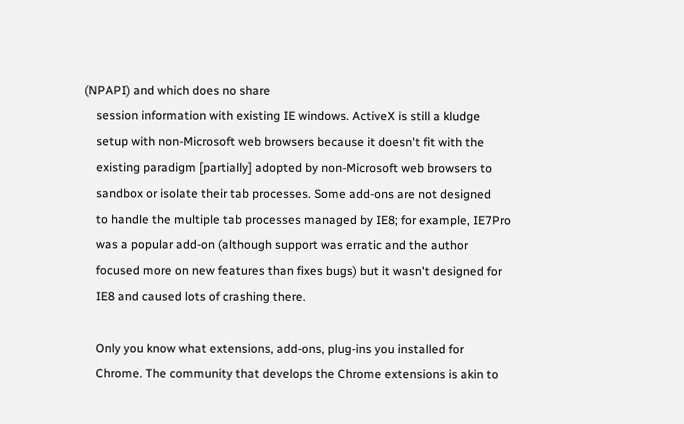(NPAPI) and which does no share
    session information with existing IE windows. ActiveX is still a kludge
    setup with non-Microsoft web browsers because it doesn't fit with the
    existing paradigm [partially] adopted by non-Microsoft web browsers to
    sandbox or isolate their tab processes. Some add-ons are not designed
    to handle the multiple tab processes managed by IE8; for example, IE7Pro
    was a popular add-on (although support was erratic and the author
    focused more on new features than fixes bugs) but it wasn't designed for
    IE8 and caused lots of crashing there.

    Only you know what extensions, add-ons, plug-ins you installed for
    Chrome. The community that develops the Chrome extensions is akin to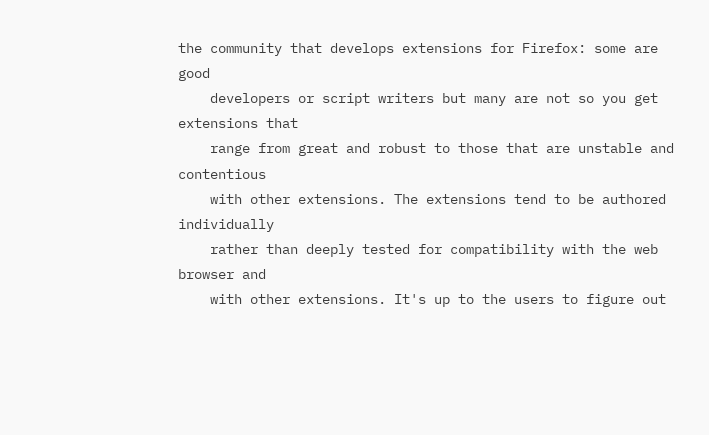the community that develops extensions for Firefox: some are good
    developers or script writers but many are not so you get extensions that
    range from great and robust to those that are unstable and contentious
    with other extensions. The extensions tend to be authored individually
    rather than deeply tested for compatibility with the web browser and
    with other extensions. It's up to the users to figure out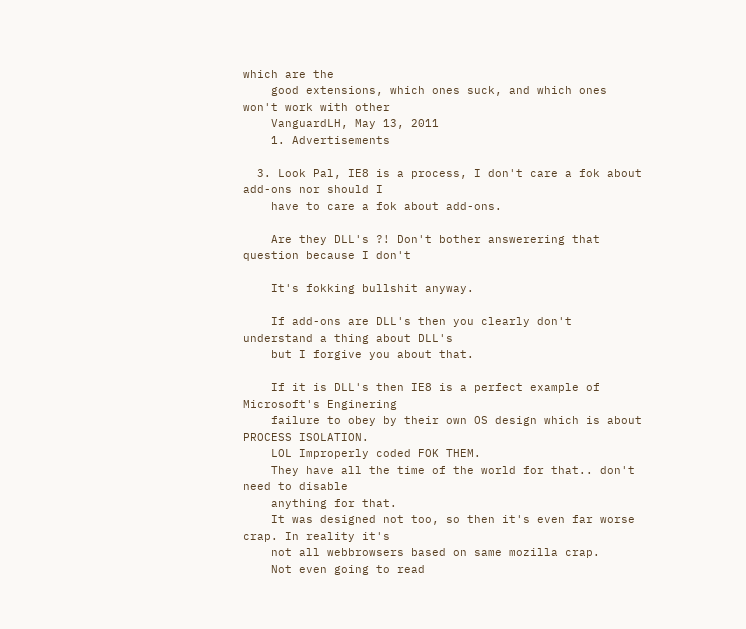which are the
    good extensions, which ones suck, and which ones won't work with other
    VanguardLH, May 13, 2011
    1. Advertisements

  3. Look Pal, IE8 is a process, I don't care a fok about add-ons nor should I
    have to care a fok about add-ons.

    Are they DLL's ?! Don't bother answerering that question because I don't

    It's fokking bullshit anyway.

    If add-ons are DLL's then you clearly don't understand a thing about DLL's
    but I forgive you about that.

    If it is DLL's then IE8 is a perfect example of Microsoft's Enginering
    failure to obey by their own OS design which is about PROCESS ISOLATION.
    LOL Improperly coded FOK THEM.
    They have all the time of the world for that.. don't need to disable
    anything for that.
    It was designed not too, so then it's even far worse crap. In reality it's
    not all webbrowsers based on same mozilla crap.
    Not even going to read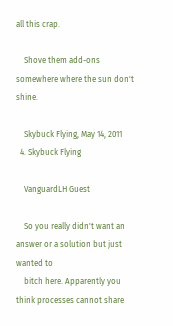all this crap.

    Shove them add-ons somewhere where the sun don't shine.

    Skybuck Flying, May 14, 2011
  4. Skybuck Flying

    VanguardLH Guest

    So you really didn't want an answer or a solution but just wanted to
    bitch here. Apparently you think processes cannot share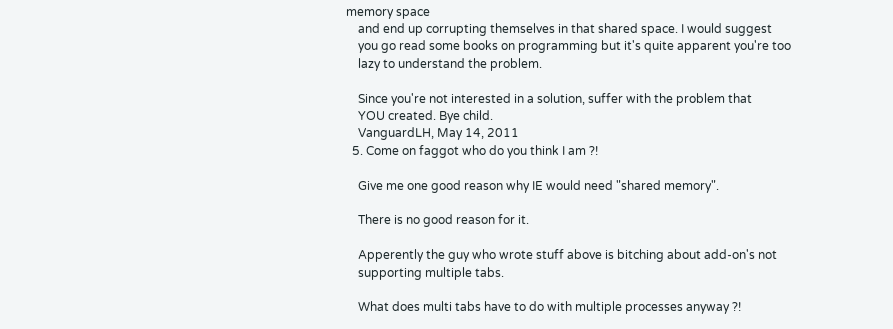memory space
    and end up corrupting themselves in that shared space. I would suggest
    you go read some books on programming but it's quite apparent you're too
    lazy to understand the problem.

    Since you're not interested in a solution, suffer with the problem that
    YOU created. Bye child.
    VanguardLH, May 14, 2011
  5. Come on faggot who do you think I am ?!

    Give me one good reason why IE would need "shared memory".

    There is no good reason for it.

    Apperently the guy who wrote stuff above is bitching about add-on's not
    supporting multiple tabs.

    What does multi tabs have to do with multiple processes anyway ?!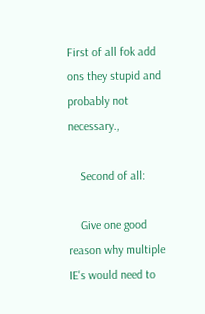First of all fok add ons they stupid and probably not necessary.,

    Second of all:

    Give one good reason why multiple IE's would need to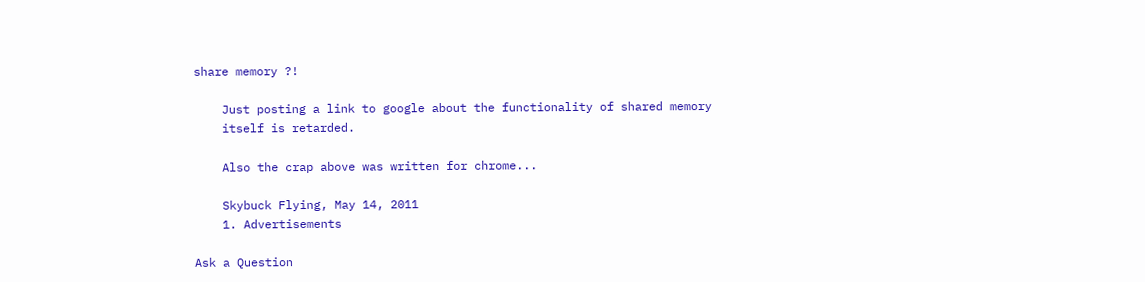share memory ?!

    Just posting a link to google about the functionality of shared memory
    itself is retarded.

    Also the crap above was written for chrome...

    Skybuck Flying, May 14, 2011
    1. Advertisements

Ask a Question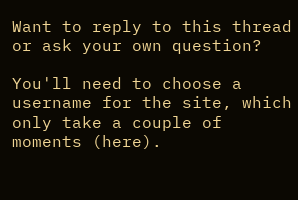Want to reply to this thread or ask your own question?

You'll need to choose a username for the site, which only take a couple of moments (here).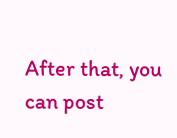After that, you can post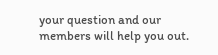your question and our members will help you out.